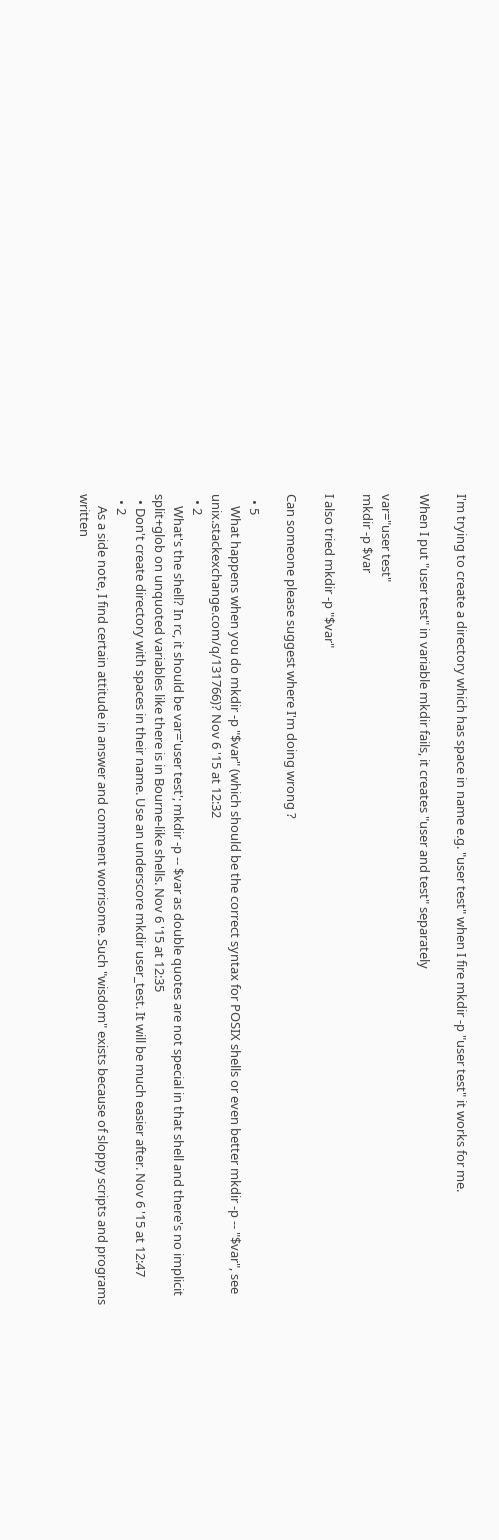I'm trying to create a directory which has space in name e.g. "user test" when I fire mkdir -p "user test" it works for me.

When I put "user test" in variable mkdir fails, it creates "user and test" separately

var="user test"
mkdir -p $var

I also tried mkdir -p "$var"

Can someone please suggest where I'm doing wrong ?

  • 5
    What happens when you do mkdir -p "$var" (which should be the correct syntax for POSIX shells or even better mkdir -p -- "$var", see unix.stackexchange.com/q/131766)? Nov 6 '15 at 12:32
  • 2
    What's the shell? In rc, it should be var='user test'; mkdir -p -- $var as double quotes are not special in that shell and there's no implicit split+glob on unquoted variables like there is in Bourne-like shells. Nov 6 '15 at 12:35
  • Don't create directory with spaces in their name. Use an underscore mkdir user_test. It will be much easier after. Nov 6 '15 at 12:47
  • 2
    As a side note, I find certain attitude in answer and comment worrisome. Such "wisdom" exists because of sloppy scripts and programs written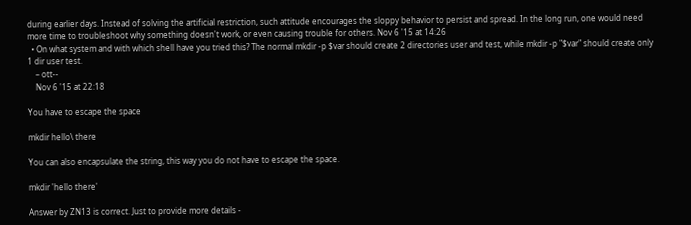during earlier days. Instead of solving the artificial restriction, such attitude encourages the sloppy behavior to persist and spread. In the long run, one would need more time to troubleshoot why something doesn't work, or even causing trouble for others. Nov 6 '15 at 14:26
  • On what system and with which shell have you tried this? The normal mkdir -p $var should create 2 directories user and test, while mkdir -p "$var" should create only 1 dir user test.
    – ott--
    Nov 6 '15 at 22:18

You have to escape the space

mkdir hello\ there

You can also encapsulate the string, this way you do not have to escape the space.

mkdir 'hello there'

Answer by ZN13 is correct. Just to provide more details -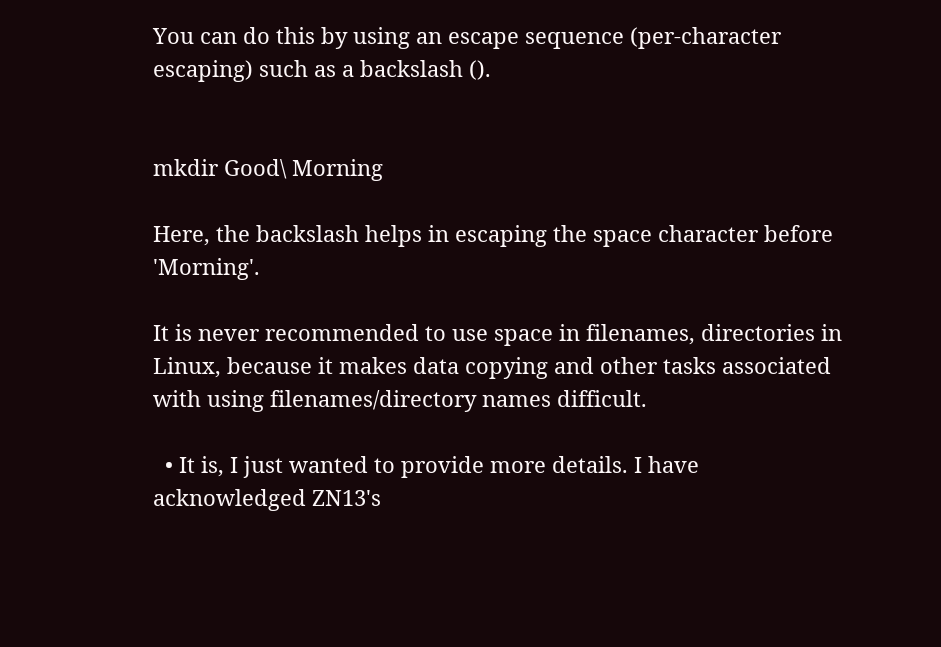You can do this by using an escape sequence (per-character escaping) such as a backslash ().


mkdir Good\ Morning

Here, the backslash helps in escaping the space character before 'Morning'.

It is never recommended to use space in filenames, directories in Linux, because it makes data copying and other tasks associated with using filenames/directory names difficult.

  • It is, I just wanted to provide more details. I have acknowledged ZN13's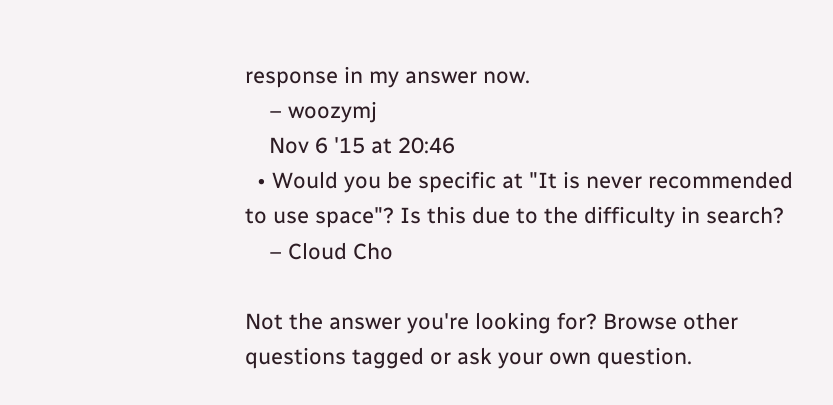response in my answer now.
    – woozymj
    Nov 6 '15 at 20:46
  • Would you be specific at "It is never recommended to use space"? Is this due to the difficulty in search?
    – Cloud Cho

Not the answer you're looking for? Browse other questions tagged or ask your own question.